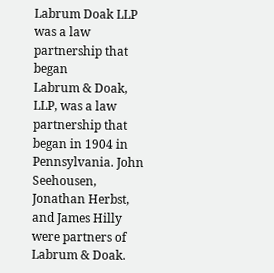Labrum Doak LLP was a law partnership that began
Labrum & Doak, LLP, was a law partnership that began in 1904 in Pennsylvania. John Seehousen, Jonathan Herbst, and James Hilly were partners of Labrum & Doak.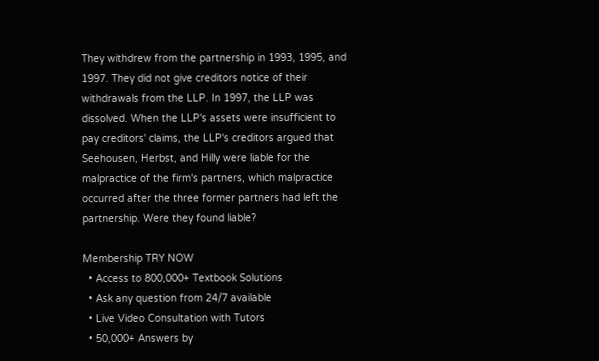They withdrew from the partnership in 1993, 1995, and 1997. They did not give creditors notice of their withdrawals from the LLP. In 1997, the LLP was dissolved. When the LLP's assets were insufficient to pay creditors' claims, the LLP's creditors argued that Seehousen, Herbst, and Hilly were liable for the malpractice of the firm's partners, which malpractice occurred after the three former partners had left the partnership. Were they found liable?

Membership TRY NOW
  • Access to 800,000+ Textbook Solutions
  • Ask any question from 24/7 available
  • Live Video Consultation with Tutors
  • 50,000+ Answers by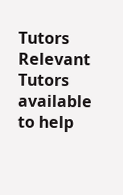Tutors
Relevant Tutors available to help